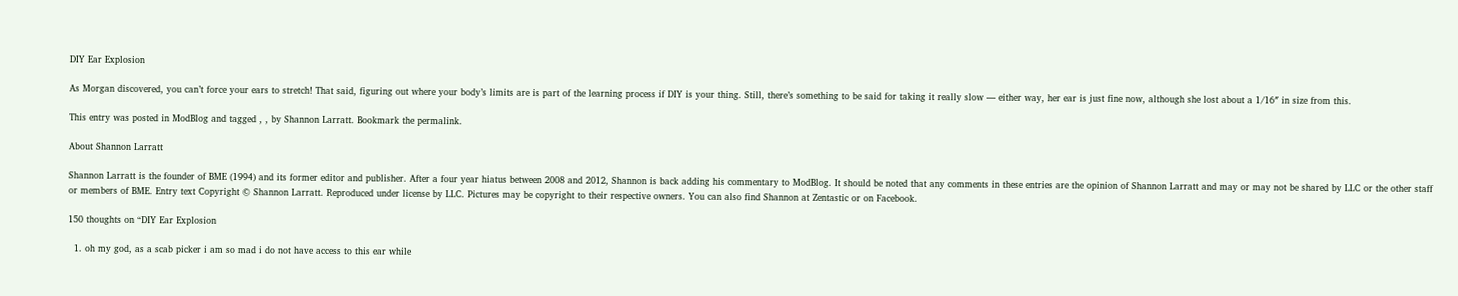DIY Ear Explosion

As Morgan discovered, you can’t force your ears to stretch! That said, figuring out where your body’s limits are is part of the learning process if DIY is your thing. Still, there’s something to be said for taking it really slow — either way, her ear is just fine now, although she lost about a 1/16″ in size from this.

This entry was posted in ModBlog and tagged , , by Shannon Larratt. Bookmark the permalink.

About Shannon Larratt

Shannon Larratt is the founder of BME (1994) and its former editor and publisher. After a four year hiatus between 2008 and 2012, Shannon is back adding his commentary to ModBlog. It should be noted that any comments in these entries are the opinion of Shannon Larratt and may or may not be shared by LLC or the other staff or members of BME. Entry text Copyright © Shannon Larratt. Reproduced under license by LLC. Pictures may be copyright to their respective owners. You can also find Shannon at Zentastic or on Facebook.

150 thoughts on “DIY Ear Explosion

  1. oh my god, as a scab picker i am so mad i do not have access to this ear while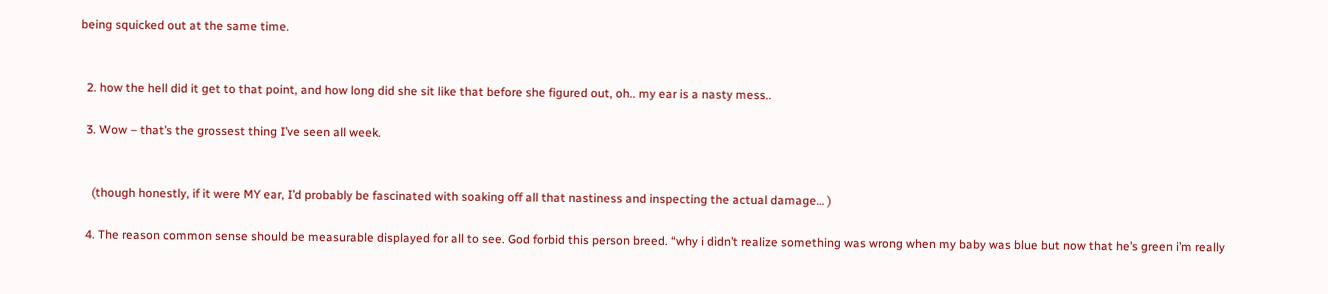being squicked out at the same time.


  2. how the hell did it get to that point, and how long did she sit like that before she figured out, oh.. my ear is a nasty mess..

  3. Wow – that’s the grossest thing I’ve seen all week.


    (though honestly, if it were MY ear, I’d probably be fascinated with soaking off all that nastiness and inspecting the actual damage… )

  4. The reason common sense should be measurable displayed for all to see. God forbid this person breed. “why i didn’t realize something was wrong when my baby was blue but now that he’s green i’m really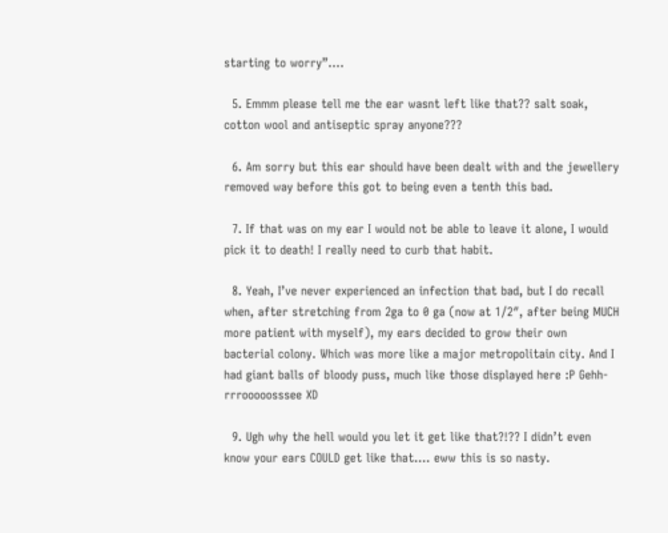starting to worry”….

  5. Emmm please tell me the ear wasnt left like that?? salt soak, cotton wool and antiseptic spray anyone???

  6. Am sorry but this ear should have been dealt with and the jewellery removed way before this got to being even a tenth this bad.

  7. If that was on my ear I would not be able to leave it alone, I would pick it to death! I really need to curb that habit.

  8. Yeah, I’ve never experienced an infection that bad, but I do recall when, after stretching from 2ga to 0 ga (now at 1/2″, after being MUCH more patient with myself), my ears decided to grow their own bacterial colony. Which was more like a major metropolitain city. And I had giant balls of bloody puss, much like those displayed here :P Gehh-rrrooooosssee XD

  9. Ugh why the hell would you let it get like that?!?? I didn’t even know your ears COULD get like that…. eww this is so nasty.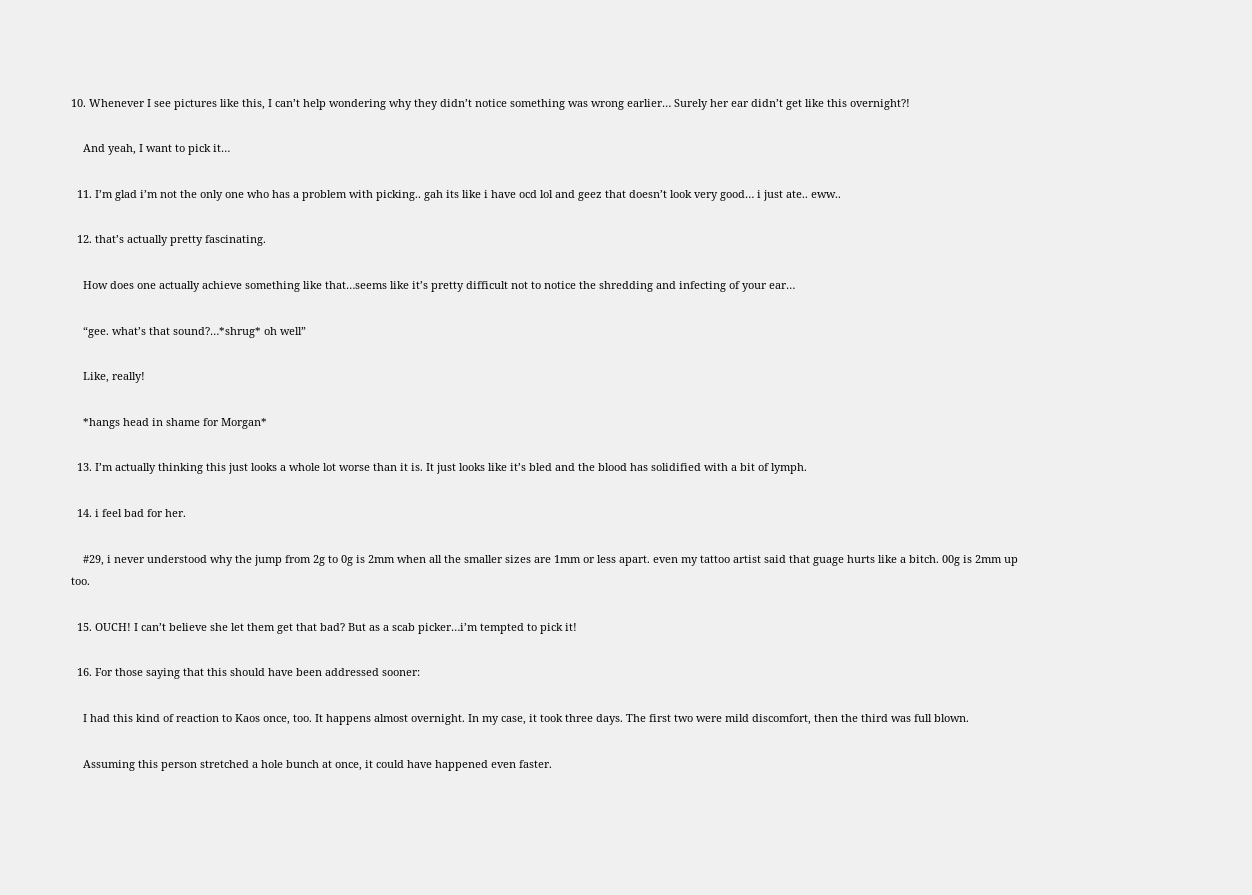10. Whenever I see pictures like this, I can’t help wondering why they didn’t notice something was wrong earlier… Surely her ear didn’t get like this overnight?!

    And yeah, I want to pick it…

  11. I’m glad i’m not the only one who has a problem with picking.. gah its like i have ocd lol and geez that doesn’t look very good… i just ate.. eww..

  12. that’s actually pretty fascinating.

    How does one actually achieve something like that…seems like it’s pretty difficult not to notice the shredding and infecting of your ear…

    “gee. what’s that sound?…*shrug* oh well”

    Like, really!

    *hangs head in shame for Morgan*

  13. I’m actually thinking this just looks a whole lot worse than it is. It just looks like it’s bled and the blood has solidified with a bit of lymph.

  14. i feel bad for her.

    #29, i never understood why the jump from 2g to 0g is 2mm when all the smaller sizes are 1mm or less apart. even my tattoo artist said that guage hurts like a bitch. 00g is 2mm up too.

  15. OUCH! I can’t believe she let them get that bad? But as a scab picker…i’m tempted to pick it!

  16. For those saying that this should have been addressed sooner:

    I had this kind of reaction to Kaos once, too. It happens almost overnight. In my case, it took three days. The first two were mild discomfort, then the third was full blown.

    Assuming this person stretched a hole bunch at once, it could have happened even faster.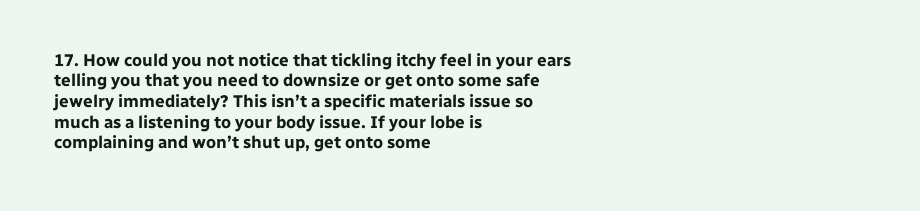17. How could you not notice that tickling itchy feel in your ears telling you that you need to downsize or get onto some safe jewelry immediately? This isn’t a specific materials issue so much as a listening to your body issue. If your lobe is complaining and won’t shut up, get onto some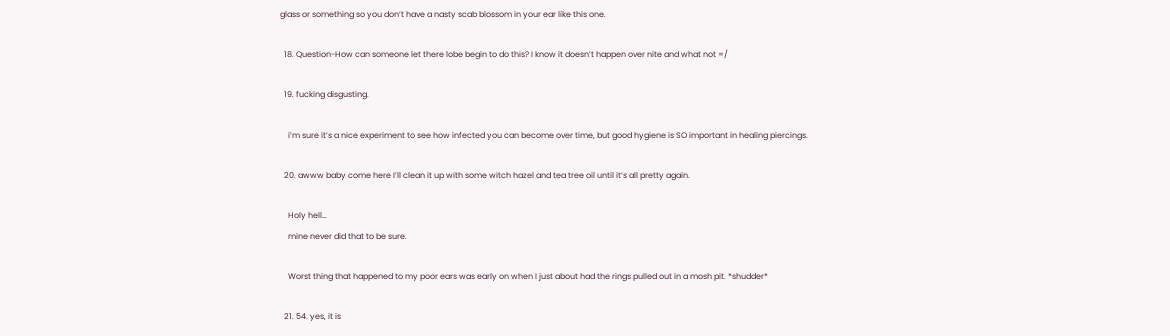glass or something so you don’t have a nasty scab blossom in your ear like this one.

  18. Question-How can someone let there lobe begin to do this? I know it doesn’t happen over nite and what not =/

  19. fucking disgusting.

    i’m sure it’s a nice experiment to see how infected you can become over time, but good hygiene is SO important in healing piercings.

  20. awww baby come here I’ll clean it up with some witch hazel and tea tree oil until it’s all pretty again.

    Holy hell…
    mine never did that to be sure.

    Worst thing that happened to my poor ears was early on when I just about had the rings pulled out in a mosh pit. *shudder*

  21. 54. yes, it is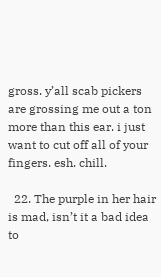gross. y’all scab pickers are grossing me out a ton more than this ear. i just want to cut off all of your fingers. esh. chill.

  22. The purple in her hair is mad, isn’t it a bad idea to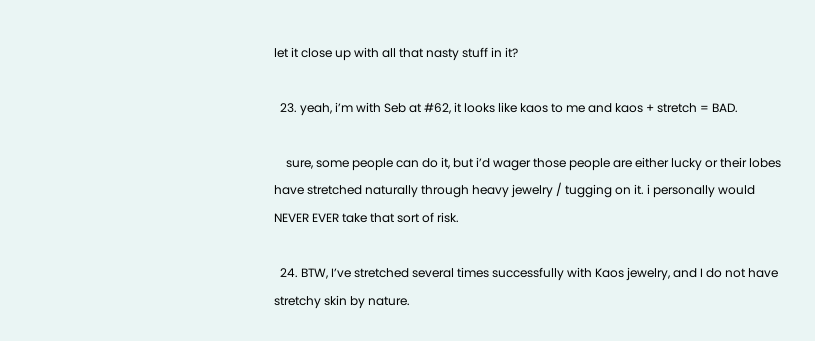let it close up with all that nasty stuff in it?

  23. yeah, i’m with Seb at #62, it looks like kaos to me and kaos + stretch = BAD.

    sure, some people can do it, but i’d wager those people are either lucky or their lobes have stretched naturally through heavy jewelry / tugging on it. i personally would NEVER EVER take that sort of risk.

  24. BTW, I’ve stretched several times successfully with Kaos jewelry, and I do not have stretchy skin by nature.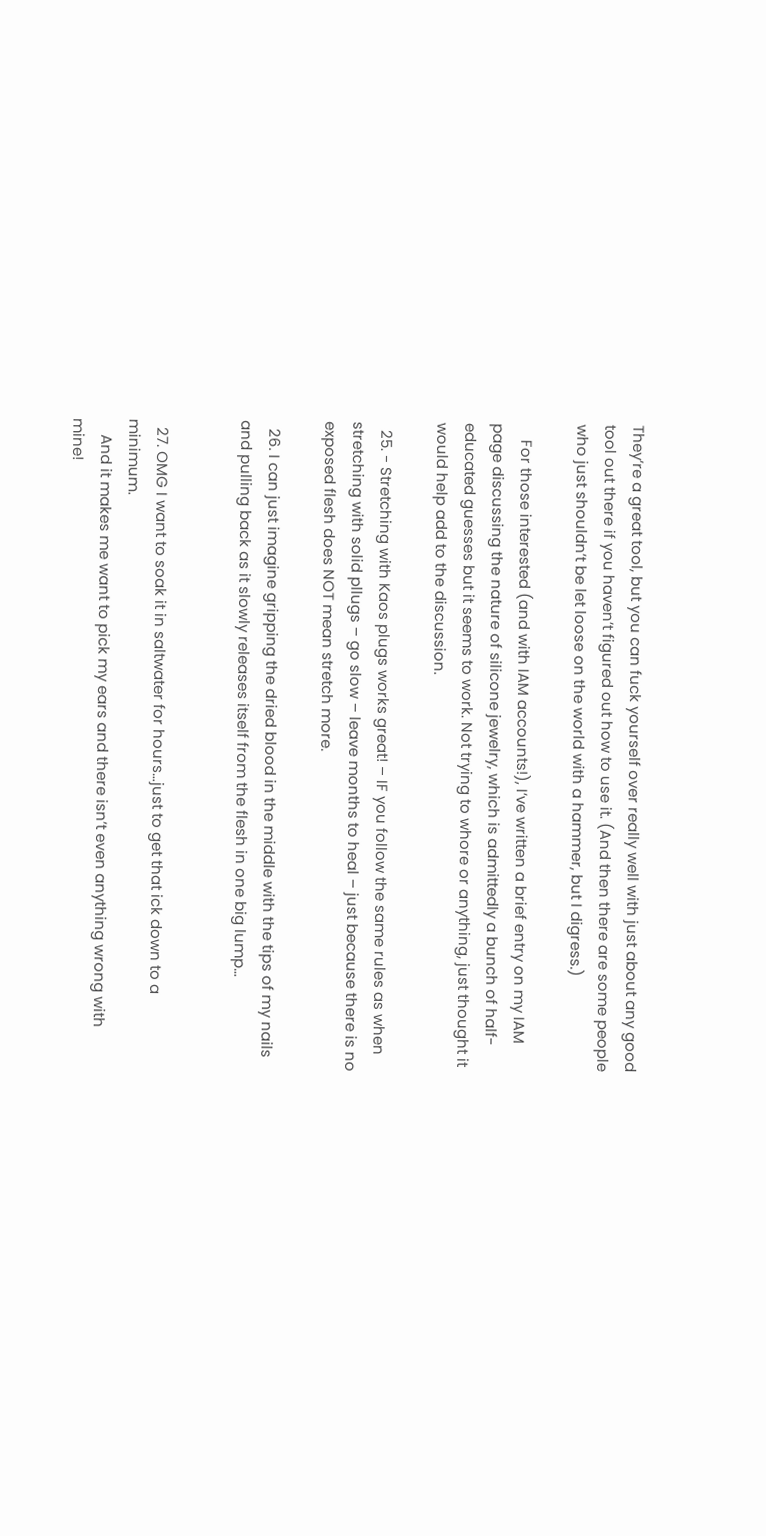They’re a great tool, but you can fuck yourself over really well with just about any good tool out there if you haven’t figured out how to use it. (And then there are some people who just shouldn’t be let loose on the world with a hammer, but I digress.)

    For those interested (and with IAM accounts!), I’ve written a brief entry on my IAM page discussing the nature of silicone jewelry, which is admittedly a bunch of half-educated guesses but it seems to work. Not trying to whore or anything, just thought it would help add to the discussion.

  25. - Stretching with Kaos plugs works great! – IF you follow the same rules as when stretching with solid pllugs – go slow – leave months to heal – just because there is no exposed flesh does NOT mean stretch more.

  26. I can just imagine gripping the dried blood in the middle with the tips of my nails and pulling back as it slowly releases itself from the flesh in one big lump…


  27. OMG I want to soak it in saltwater for hours…just to get that ick down to a minimum.
    And it makes me want to pick my ears and there isn’t even anything wrong with mine!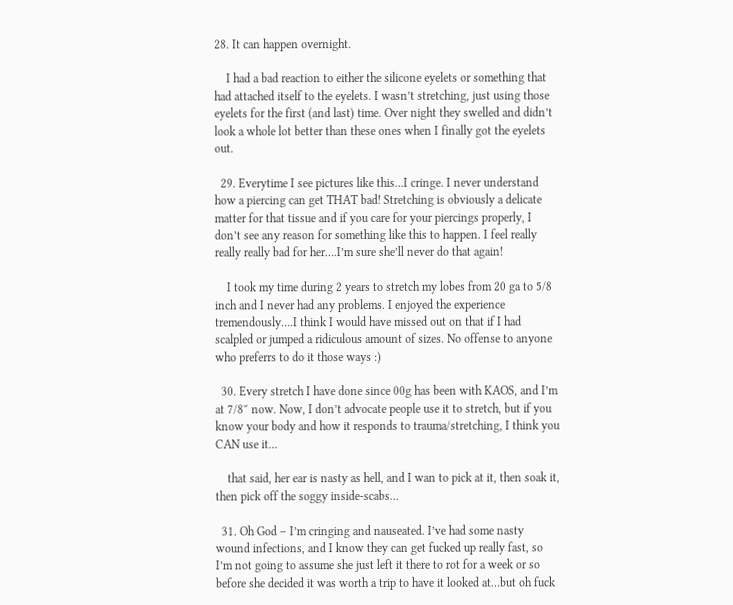28. It can happen overnight.

    I had a bad reaction to either the silicone eyelets or something that had attached itself to the eyelets. I wasn’t stretching, just using those eyelets for the first (and last) time. Over night they swelled and didn’t look a whole lot better than these ones when I finally got the eyelets out.

  29. Everytime I see pictures like this…I cringe. I never understand how a piercing can get THAT bad! Stretching is obviously a delicate matter for that tissue and if you care for your piercings properly, I don’t see any reason for something like this to happen. I feel really really really bad for her….I’m sure she’ll never do that again!

    I took my time during 2 years to stretch my lobes from 20 ga to 5/8 inch and I never had any problems. I enjoyed the experience tremendously….I think I would have missed out on that if I had scalpled or jumped a ridiculous amount of sizes. No offense to anyone who preferrs to do it those ways :)

  30. Every stretch I have done since 00g has been with KAOS, and I’m at 7/8″ now. Now, I don’t advocate people use it to stretch, but if you know your body and how it responds to trauma/stretching, I think you CAN use it…

    that said, her ear is nasty as hell, and I wan to pick at it, then soak it, then pick off the soggy inside-scabs…

  31. Oh God – I’m cringing and nauseated. I’ve had some nasty wound infections, and I know they can get fucked up really fast, so I’m not going to assume she just left it there to rot for a week or so before she decided it was worth a trip to have it looked at…but oh fuck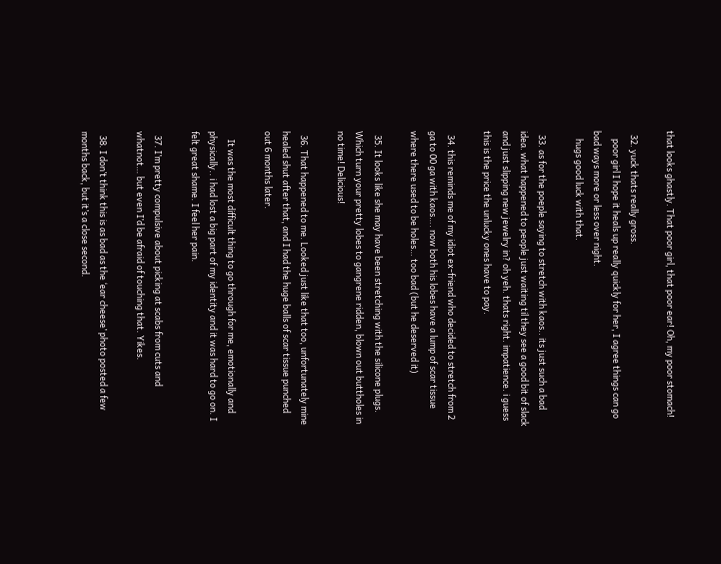that looks ghastly. That poor girl, that poor ear! Oh, my poor stomach!

  32. yuck thats really gross.
    poor girl I hope it heals up really quickly for her, I agree things can go bad ways more or less over night.
    hugs good luck with that.

  33. as for the poeple saying to stretch with kaos.. its just such a bad idea. what happened to people just waiting til they see a good bit of slack and just slipping new jewelry in? oh yeh. thats right. impatience. i guess this is the price the unlucky ones have to pay.

  34. this reminds me of my idiot ex-friend who decided to stretch from 2 ga to 00 ga with kaos…. now both his lobes have a lump of scar tissue where there used to be holes… too bad (but he deserved it)

  35. It looks like she may have been stretching with the silicone plugs. Which turn your pretty lobes to gangrene ridden, blown out buttholes in no time! Delicious!

  36. That happened to me. Looked just like that too, unfortunately mine healed shut after that, and I had the huge balls of scar tissue punched out 6 months later.

    It was the most difficult thing to go through for me, emotionally and physically.. i had lost a big part of my identity and it was hard to go on. I felt great shame. I feel her pain.

  37. I’m pretty compulsive about picking at scabs from cuts and whatnot… but even I’d be afraid of touching that. Yikes.

  38. I don’t think this is as bad as the ‘ear cheese’ photo posted a few months back, but it’s a close second.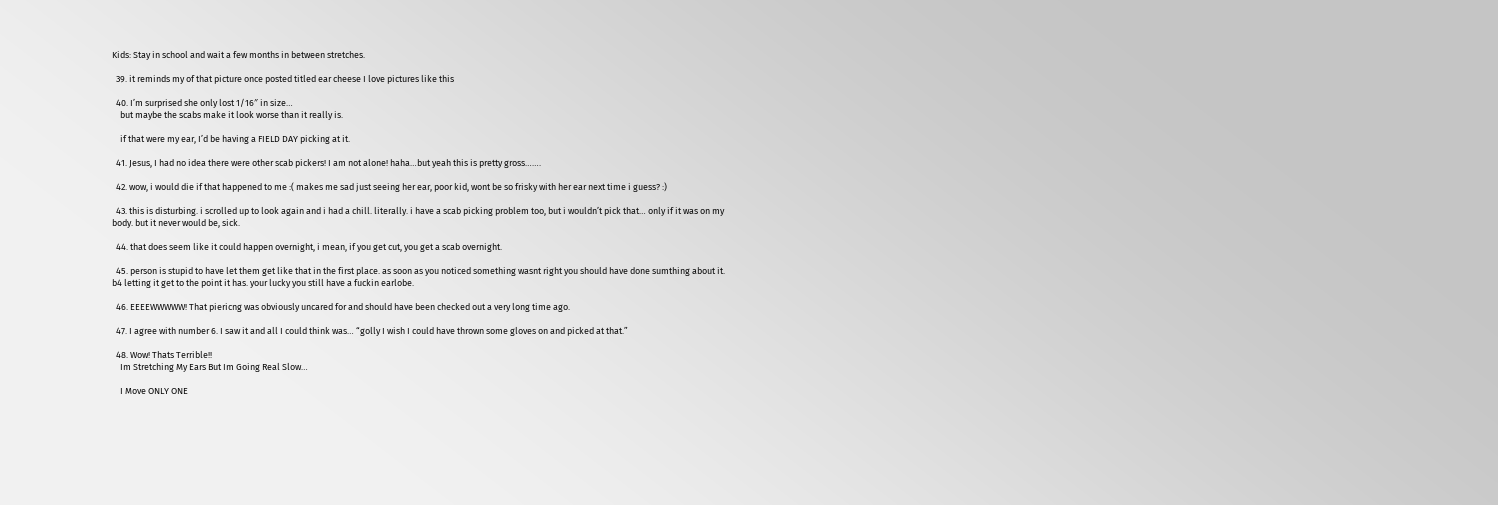Kids: Stay in school and wait a few months in between stretches.

  39. it reminds my of that picture once posted titled ear cheese I love pictures like this

  40. I’m surprised she only lost 1/16″ in size…
    but maybe the scabs make it look worse than it really is.

    if that were my ear, I’d be having a FIELD DAY picking at it.

  41. Jesus, I had no idea there were other scab pickers! I am not alone! haha…but yeah this is pretty gross…….

  42. wow, i would die if that happened to me :( makes me sad just seeing her ear, poor kid, wont be so frisky with her ear next time i guess? :)

  43. this is disturbing. i scrolled up to look again and i had a chill. literally. i have a scab picking problem too, but i wouldn’t pick that… only if it was on my body. but it never would be, sick.

  44. that does seem like it could happen overnight, i mean, if you get cut, you get a scab overnight.

  45. person is stupid to have let them get like that in the first place. as soon as you noticed something wasnt right you should have done sumthing about it. b4 letting it get to the point it has. your lucky you still have a fuckin earlobe.

  46. EEEEWWWWW! That piericng was obviously uncared for and should have been checked out a very long time ago.

  47. I agree with number 6. I saw it and all I could think was… “golly I wish I could have thrown some gloves on and picked at that.”

  48. Wow! Thats Terrible!!
    Im Stretching My Ears But Im Going Real Slow…

    I Move ONLY ONE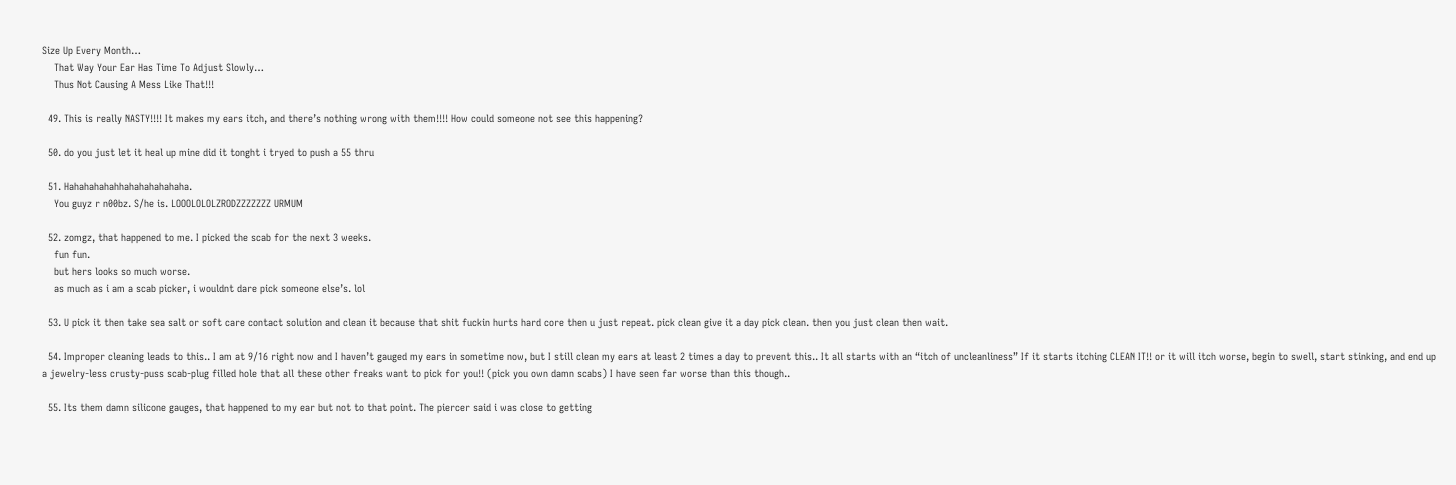Size Up Every Month…
    That Way Your Ear Has Time To Adjust Slowly…
    Thus Not Causing A Mess Like That!!!

  49. This is really NASTY!!!! It makes my ears itch, and there’s nothing wrong with them!!!! How could someone not see this happening?

  50. do you just let it heal up mine did it tonght i tryed to push a 55 thru

  51. Hahahahahahhahahahahahaha.
    You guyz r n00bz. S/he is. LOOOLOLOLZRODZZZZZZZ URMUM

  52. zomgz, that happened to me. I picked the scab for the next 3 weeks.
    fun fun.
    but hers looks so much worse.
    as much as i am a scab picker, i wouldnt dare pick someone else’s. lol

  53. U pick it then take sea salt or soft care contact solution and clean it because that shit fuckin hurts hard core then u just repeat. pick clean give it a day pick clean. then you just clean then wait.

  54. Improper cleaning leads to this.. I am at 9/16 right now and I haven’t gauged my ears in sometime now, but I still clean my ears at least 2 times a day to prevent this.. It all starts with an “itch of uncleanliness” If it starts itching CLEAN IT!! or it will itch worse, begin to swell, start stinking, and end up a jewelry-less crusty-puss scab-plug filled hole that all these other freaks want to pick for you!! (pick you own damn scabs) I have seen far worse than this though..

  55. Its them damn silicone gauges, that happened to my ear but not to that point. The piercer said i was close to getting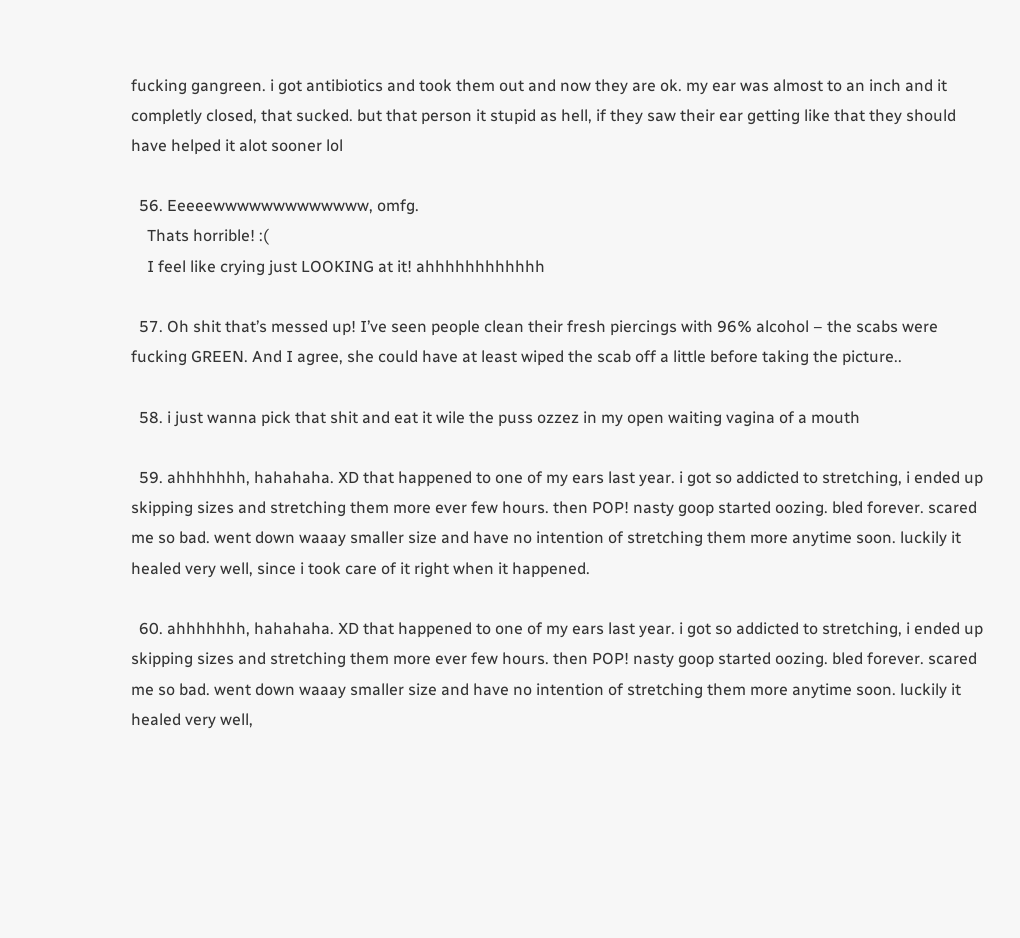fucking gangreen. i got antibiotics and took them out and now they are ok. my ear was almost to an inch and it completly closed, that sucked. but that person it stupid as hell, if they saw their ear getting like that they should have helped it alot sooner lol

  56. Eeeeewwwwwwwwwwwww, omfg.
    Thats horrible! :(
    I feel like crying just LOOKING at it! ahhhhhhhhhhhh

  57. Oh shit that’s messed up! I’ve seen people clean their fresh piercings with 96% alcohol – the scabs were fucking GREEN. And I agree, she could have at least wiped the scab off a little before taking the picture..

  58. i just wanna pick that shit and eat it wile the puss ozzez in my open waiting vagina of a mouth

  59. ahhhhhhh, hahahaha. XD that happened to one of my ears last year. i got so addicted to stretching, i ended up skipping sizes and stretching them more ever few hours. then POP! nasty goop started oozing. bled forever. scared me so bad. went down waaay smaller size and have no intention of stretching them more anytime soon. luckily it healed very well, since i took care of it right when it happened.

  60. ahhhhhhh, hahahaha. XD that happened to one of my ears last year. i got so addicted to stretching, i ended up skipping sizes and stretching them more ever few hours. then POP! nasty goop started oozing. bled forever. scared me so bad. went down waaay smaller size and have no intention of stretching them more anytime soon. luckily it healed very well,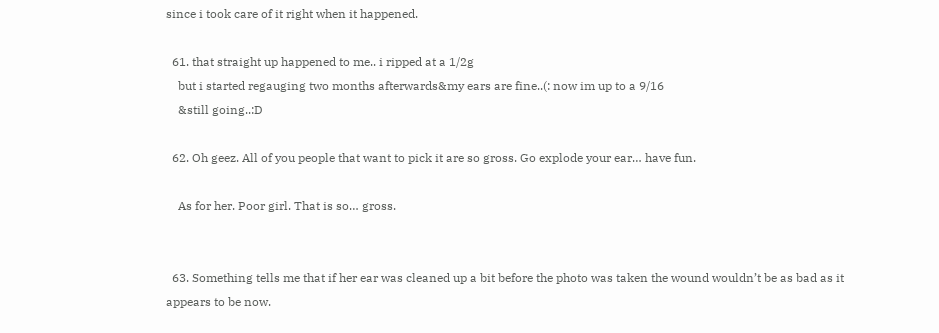since i took care of it right when it happened.

  61. that straight up happened to me.. i ripped at a 1/2g
    but i started regauging two months afterwards&my ears are fine..(: now im up to a 9/16
    &still going..:D

  62. Oh geez. All of you people that want to pick it are so gross. Go explode your ear… have fun.

    As for her. Poor girl. That is so… gross.


  63. Something tells me that if her ear was cleaned up a bit before the photo was taken the wound wouldn’t be as bad as it appears to be now.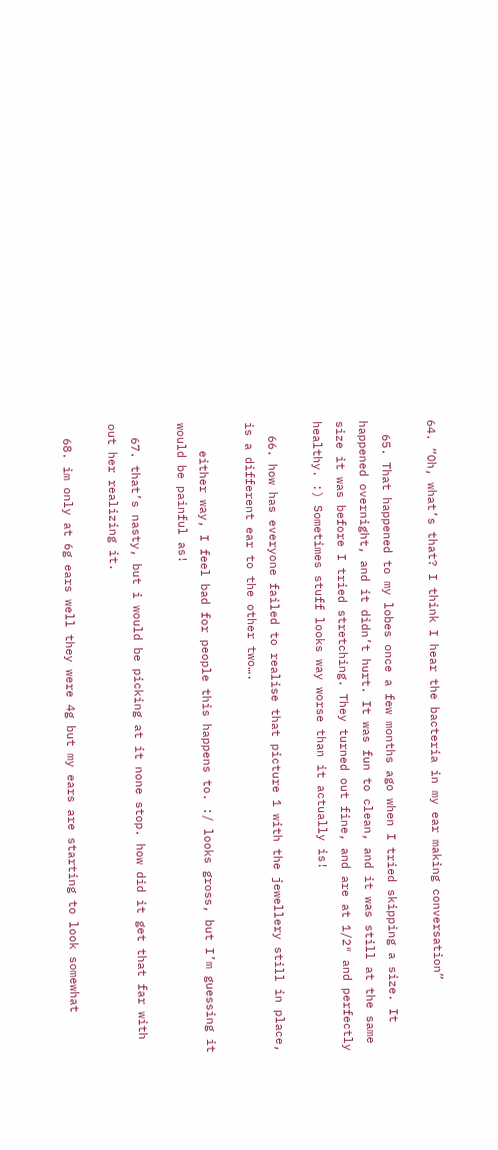64. “Oh, what’s that? I think I hear the bacteria in my ear making conversation”

  65. That happened to my lobes once a few months ago when I tried skipping a size. It happened overnight, and it didn’t hurt. It was fun to clean, and it was still at the same size it was before I tried stretching. They turned out fine, and are at 1/2″ and perfectly healthy. :) Sometimes stuff looks way worse than it actually is!

  66. how has everyone failed to realise that picture 1 with the jewellery still in place, is a different ear to the other two….

    either way, I feel bad for people this happens to. :/ looks gross, but I’m guessing it would be painful as!

  67. that’s nasty, but i would be picking at it none stop. how did it get that far with out her realizing it.

  68. im only at 6g ears well they were 4g but my ears are starting to look somewhat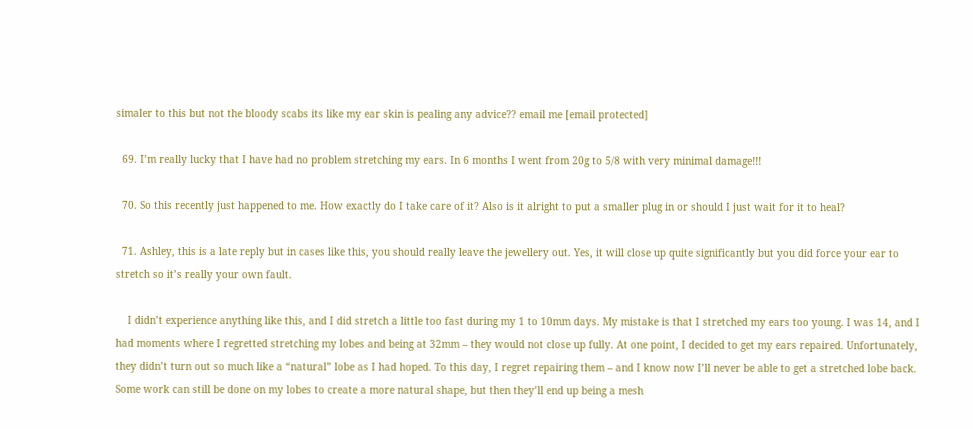simaler to this but not the bloody scabs its like my ear skin is pealing any advice?? email me [email protected]

  69. I’m really lucky that I have had no problem stretching my ears. In 6 months I went from 20g to 5/8 with very minimal damage!!!

  70. So this recently just happened to me. How exactly do I take care of it? Also is it alright to put a smaller plug in or should I just wait for it to heal?

  71. Ashley, this is a late reply but in cases like this, you should really leave the jewellery out. Yes, it will close up quite significantly but you did force your ear to stretch so it’s really your own fault.

    I didn’t experience anything like this, and I did stretch a little too fast during my 1 to 10mm days. My mistake is that I stretched my ears too young. I was 14, and I had moments where I regretted stretching my lobes and being at 32mm – they would not close up fully. At one point, I decided to get my ears repaired. Unfortunately, they didn’t turn out so much like a “natural” lobe as I had hoped. To this day, I regret repairing them – and I know now I’ll never be able to get a stretched lobe back. Some work can still be done on my lobes to create a more natural shape, but then they’ll end up being a mesh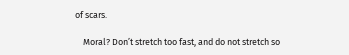of scars.

    Moral? Don’t stretch too fast, and do not stretch so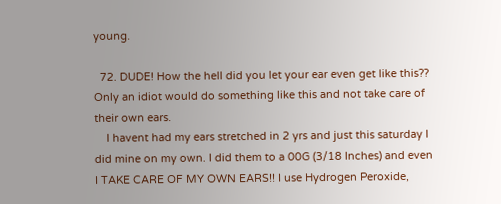young.

  72. DUDE! How the hell did you let your ear even get like this?? Only an idiot would do something like this and not take care of their own ears.
    I havent had my ears stretched in 2 yrs and just this saturday I did mine on my own. I did them to a 00G (3/18 Inches) and even I TAKE CARE OF MY OWN EARS!! I use Hydrogen Peroxide,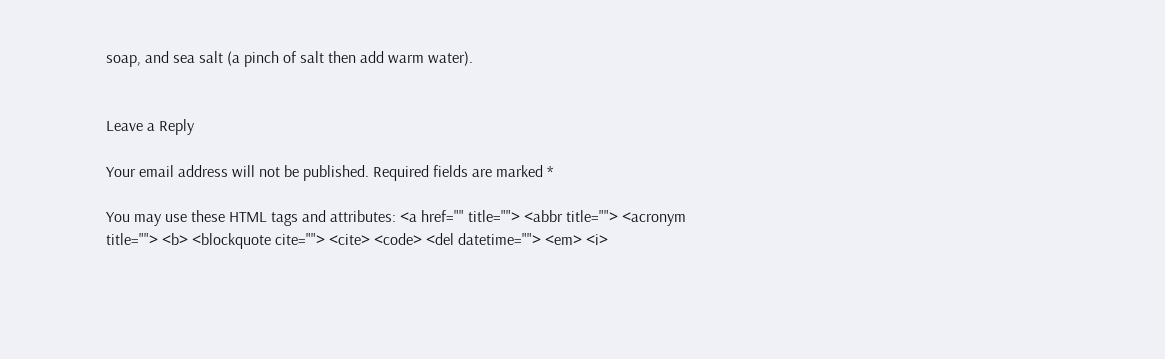soap, and sea salt (a pinch of salt then add warm water).


Leave a Reply

Your email address will not be published. Required fields are marked *

You may use these HTML tags and attributes: <a href="" title=""> <abbr title=""> <acronym title=""> <b> <blockquote cite=""> <cite> <code> <del datetime=""> <em> <i>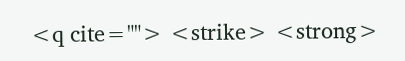<q cite=""> <strike> <strong>